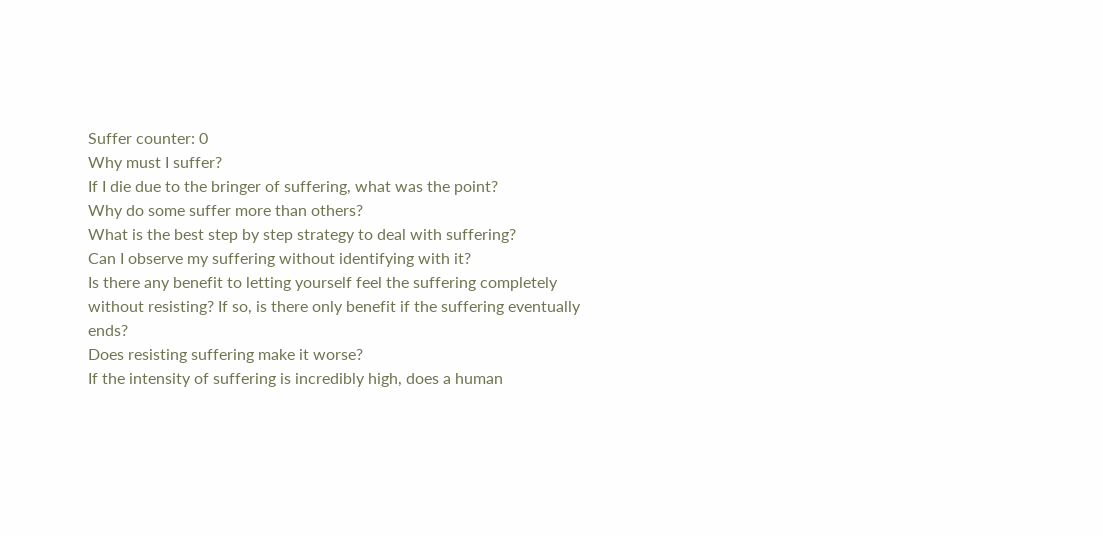Suffer counter: 0
Why must I suffer?
If I die due to the bringer of suffering, what was the point?
Why do some suffer more than others?
What is the best step by step strategy to deal with suffering?
Can I observe my suffering without identifying with it?
Is there any benefit to letting yourself feel the suffering completely without resisting? If so, is there only benefit if the suffering eventually ends?
Does resisting suffering make it worse?
If the intensity of suffering is incredibly high, does a human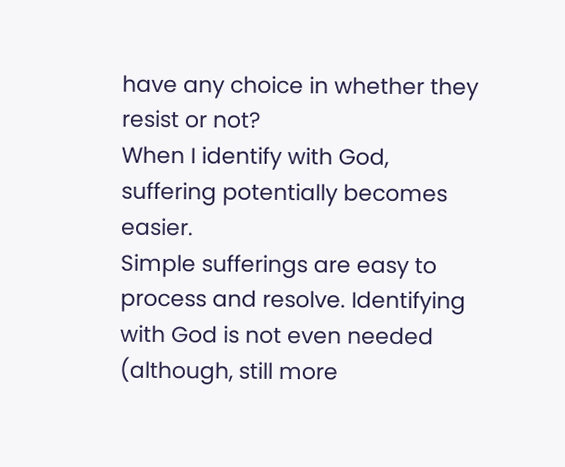have any choice in whether they resist or not?
When I identify with God, suffering potentially becomes easier.
Simple sufferings are easy to process and resolve. Identifying with God is not even needed (although, still more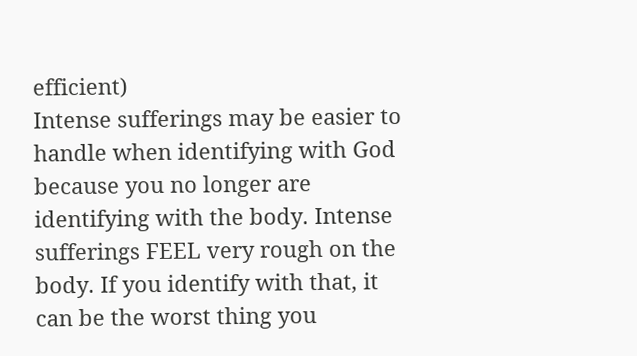efficient)
Intense sufferings may be easier to handle when identifying with God because you no longer are identifying with the body. Intense sufferings FEEL very rough on the body. If you identify with that, it can be the worst thing you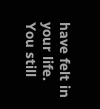have felt in your life.
You still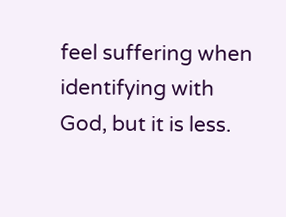feel suffering when identifying with God, but it is less.